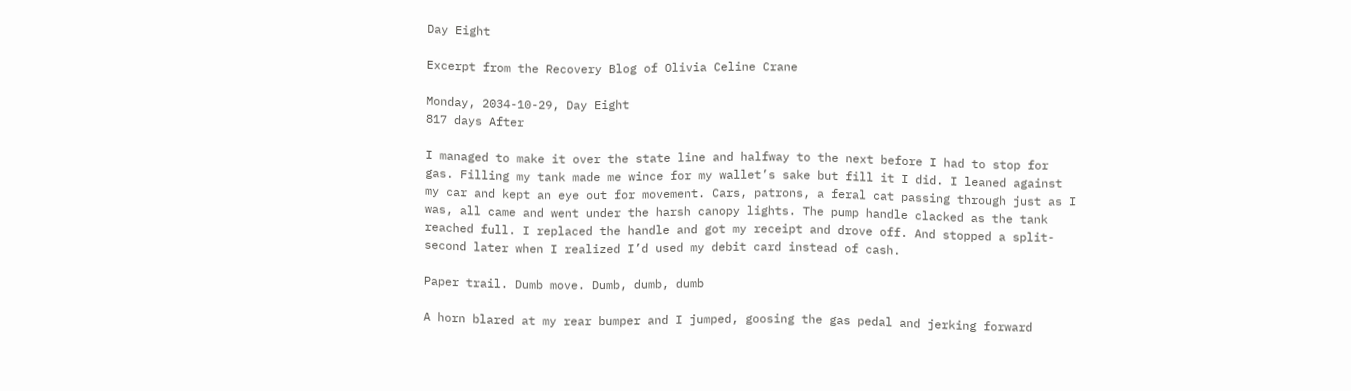Day Eight

Excerpt from the Recovery Blog of Olivia Celine Crane

Monday, 2034-10-29, Day Eight
817 days After

I managed to make it over the state line and halfway to the next before I had to stop for gas. Filling my tank made me wince for my wallet’s sake but fill it I did. I leaned against my car and kept an eye out for movement. Cars, patrons, a feral cat passing through just as I was, all came and went under the harsh canopy lights. The pump handle clacked as the tank reached full. I replaced the handle and got my receipt and drove off. And stopped a split-second later when I realized I’d used my debit card instead of cash.

Paper trail. Dumb move. Dumb, dumb, dumb

A horn blared at my rear bumper and I jumped, goosing the gas pedal and jerking forward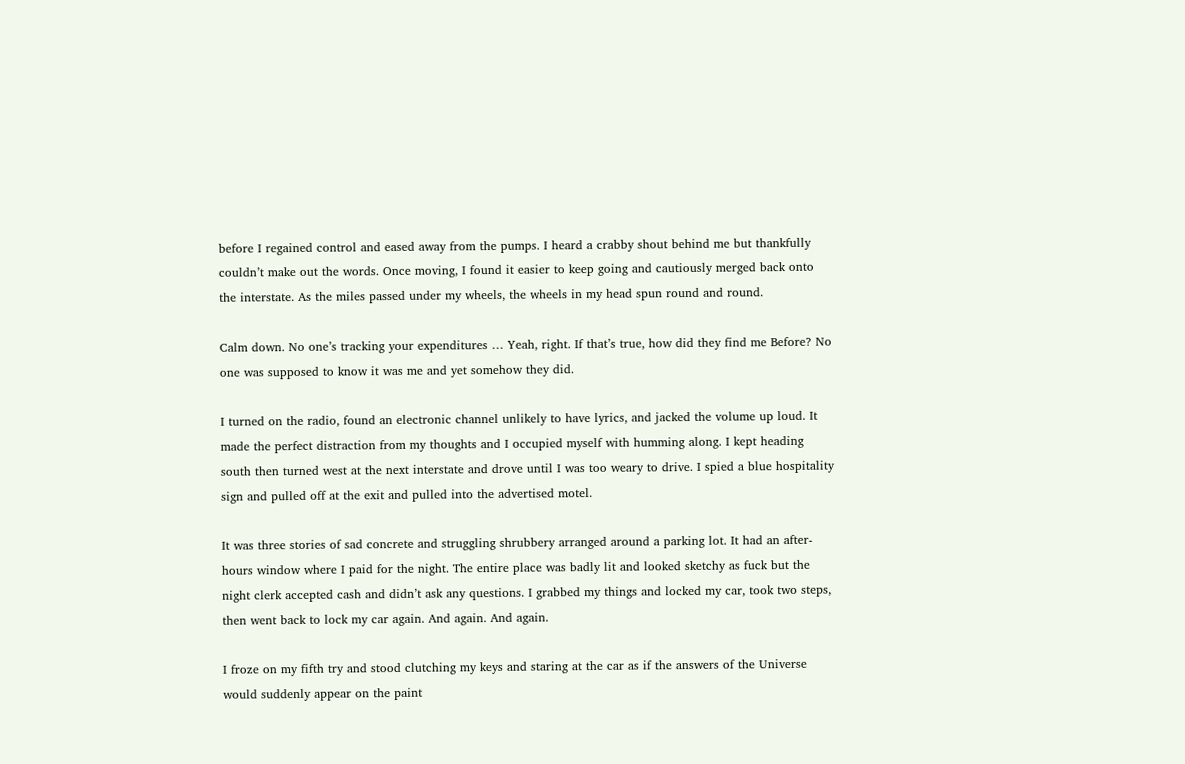before I regained control and eased away from the pumps. I heard a crabby shout behind me but thankfully couldn’t make out the words. Once moving, I found it easier to keep going and cautiously merged back onto the interstate. As the miles passed under my wheels, the wheels in my head spun round and round.

Calm down. No one’s tracking your expenditures … Yeah, right. If that’s true, how did they find me Before? No one was supposed to know it was me and yet somehow they did.

I turned on the radio, found an electronic channel unlikely to have lyrics, and jacked the volume up loud. It made the perfect distraction from my thoughts and I occupied myself with humming along. I kept heading south then turned west at the next interstate and drove until I was too weary to drive. I spied a blue hospitality sign and pulled off at the exit and pulled into the advertised motel.

It was three stories of sad concrete and struggling shrubbery arranged around a parking lot. It had an after-hours window where I paid for the night. The entire place was badly lit and looked sketchy as fuck but the night clerk accepted cash and didn’t ask any questions. I grabbed my things and locked my car, took two steps, then went back to lock my car again. And again. And again.

I froze on my fifth try and stood clutching my keys and staring at the car as if the answers of the Universe would suddenly appear on the paint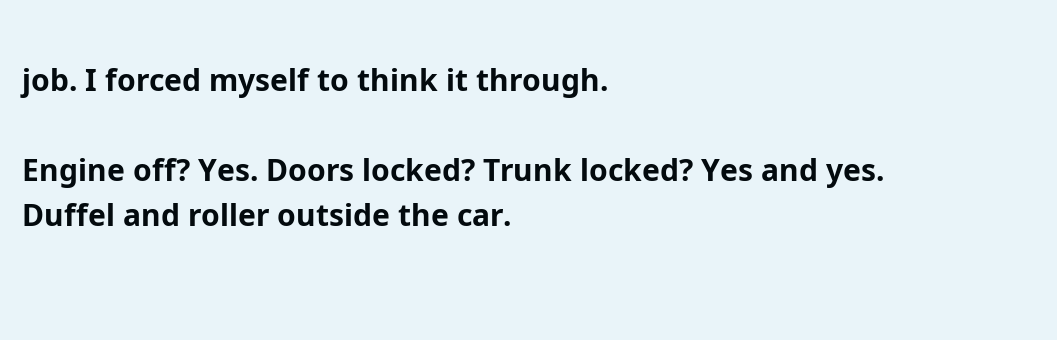job. I forced myself to think it through.

Engine off? Yes. Doors locked? Trunk locked? Yes and yes. Duffel and roller outside the car.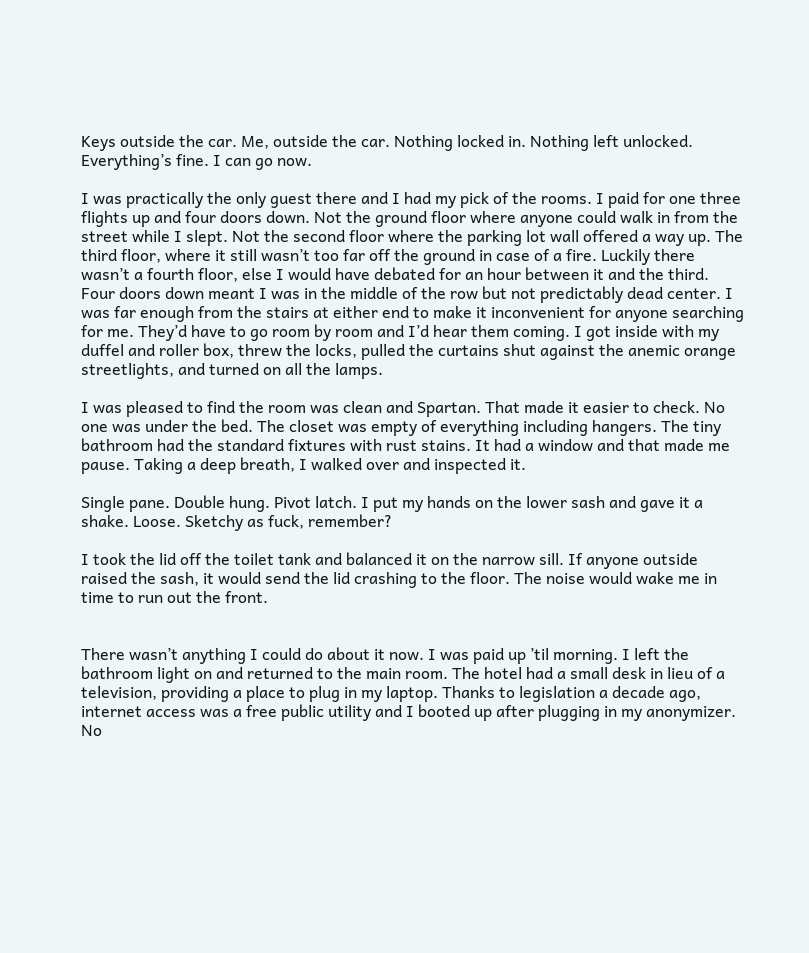Keys outside the car. Me, outside the car. Nothing locked in. Nothing left unlocked. Everything’s fine. I can go now.

I was practically the only guest there and I had my pick of the rooms. I paid for one three flights up and four doors down. Not the ground floor where anyone could walk in from the street while I slept. Not the second floor where the parking lot wall offered a way up. The third floor, where it still wasn’t too far off the ground in case of a fire. Luckily there wasn’t a fourth floor, else I would have debated for an hour between it and the third. Four doors down meant I was in the middle of the row but not predictably dead center. I was far enough from the stairs at either end to make it inconvenient for anyone searching for me. They’d have to go room by room and I’d hear them coming. I got inside with my duffel and roller box, threw the locks, pulled the curtains shut against the anemic orange streetlights, and turned on all the lamps.

I was pleased to find the room was clean and Spartan. That made it easier to check. No one was under the bed. The closet was empty of everything including hangers. The tiny bathroom had the standard fixtures with rust stains. It had a window and that made me pause. Taking a deep breath, I walked over and inspected it.

Single pane. Double hung. Pivot latch. I put my hands on the lower sash and gave it a shake. Loose. Sketchy as fuck, remember?

I took the lid off the toilet tank and balanced it on the narrow sill. If anyone outside raised the sash, it would send the lid crashing to the floor. The noise would wake me in time to run out the front.


There wasn’t anything I could do about it now. I was paid up ’til morning. I left the bathroom light on and returned to the main room. The hotel had a small desk in lieu of a television, providing a place to plug in my laptop. Thanks to legislation a decade ago, internet access was a free public utility and I booted up after plugging in my anonymizer. No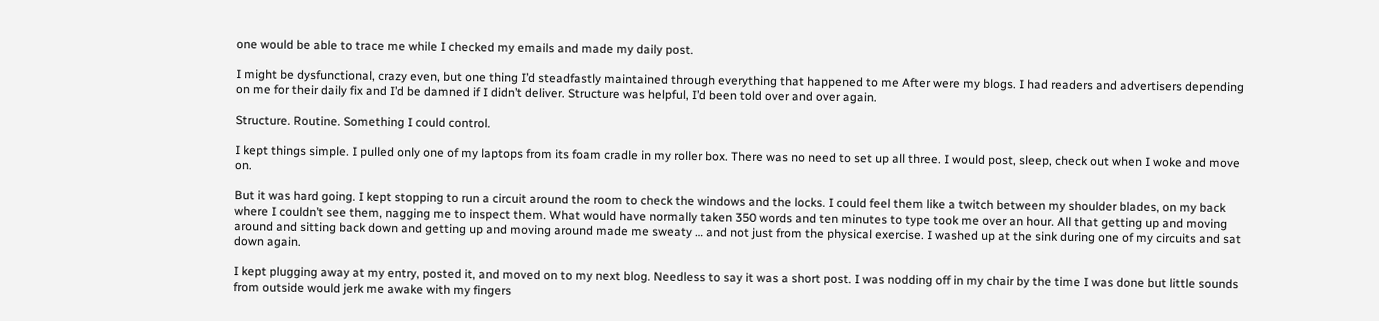one would be able to trace me while I checked my emails and made my daily post.

I might be dysfunctional, crazy even, but one thing I’d steadfastly maintained through everything that happened to me After were my blogs. I had readers and advertisers depending on me for their daily fix and I’d be damned if I didn’t deliver. Structure was helpful, I’d been told over and over again.

Structure. Routine. Something I could control.

I kept things simple. I pulled only one of my laptops from its foam cradle in my roller box. There was no need to set up all three. I would post, sleep, check out when I woke and move on.

But it was hard going. I kept stopping to run a circuit around the room to check the windows and the locks. I could feel them like a twitch between my shoulder blades, on my back where I couldn’t see them, nagging me to inspect them. What would have normally taken 350 words and ten minutes to type took me over an hour. All that getting up and moving around and sitting back down and getting up and moving around made me sweaty … and not just from the physical exercise. I washed up at the sink during one of my circuits and sat down again.

I kept plugging away at my entry, posted it, and moved on to my next blog. Needless to say it was a short post. I was nodding off in my chair by the time I was done but little sounds from outside would jerk me awake with my fingers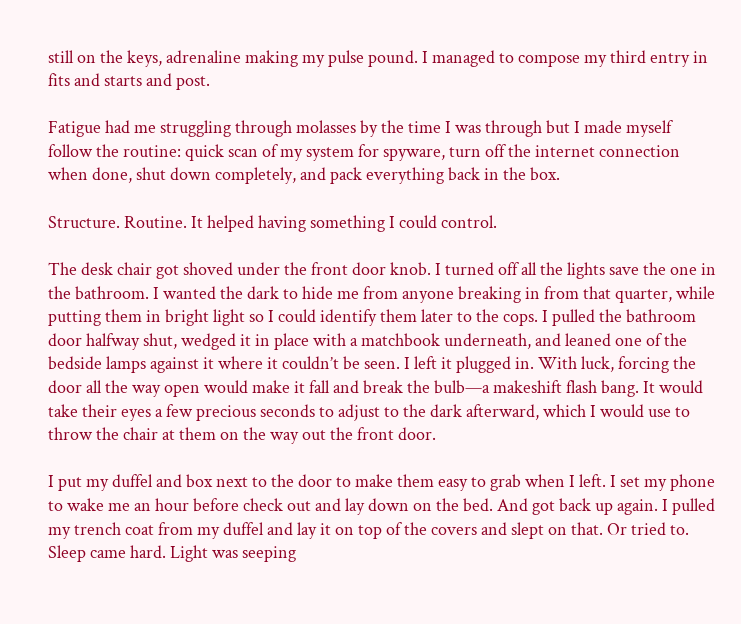still on the keys, adrenaline making my pulse pound. I managed to compose my third entry in fits and starts and post.

Fatigue had me struggling through molasses by the time I was through but I made myself follow the routine: quick scan of my system for spyware, turn off the internet connection when done, shut down completely, and pack everything back in the box.

Structure. Routine. It helped having something I could control.

The desk chair got shoved under the front door knob. I turned off all the lights save the one in the bathroom. I wanted the dark to hide me from anyone breaking in from that quarter, while putting them in bright light so I could identify them later to the cops. I pulled the bathroom door halfway shut, wedged it in place with a matchbook underneath, and leaned one of the bedside lamps against it where it couldn’t be seen. I left it plugged in. With luck, forcing the door all the way open would make it fall and break the bulb—a makeshift flash bang. It would take their eyes a few precious seconds to adjust to the dark afterward, which I would use to throw the chair at them on the way out the front door.

I put my duffel and box next to the door to make them easy to grab when I left. I set my phone to wake me an hour before check out and lay down on the bed. And got back up again. I pulled my trench coat from my duffel and lay it on top of the covers and slept on that. Or tried to. Sleep came hard. Light was seeping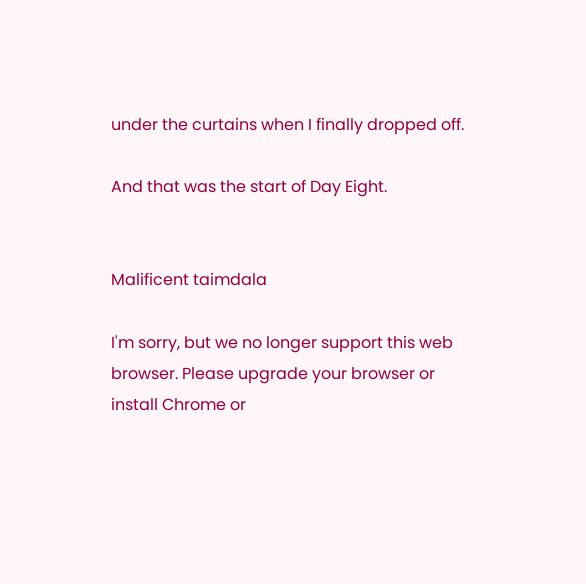under the curtains when I finally dropped off.

And that was the start of Day Eight.


Malificent taimdala

I'm sorry, but we no longer support this web browser. Please upgrade your browser or install Chrome or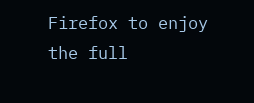Firefox to enjoy the full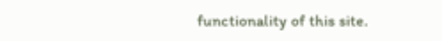functionality of this site.